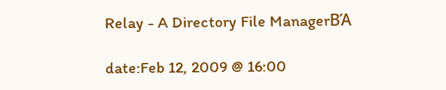Relay - A Directory File ManagerΒΆ

date:Feb 12, 2009 @ 16:00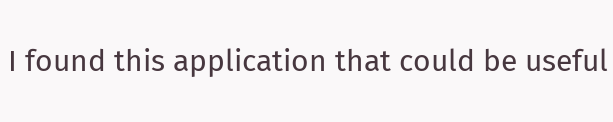I found this application that could be useful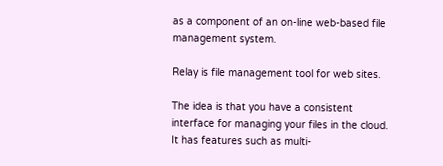as a component of an on-line web-based file management system.

Relay is file management tool for web sites.

The idea is that you have a consistent interface for managing your files in the cloud. It has features such as multi-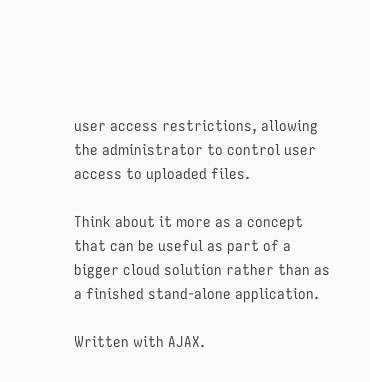user access restrictions, allowing the administrator to control user access to uploaded files.

Think about it more as a concept that can be useful as part of a bigger cloud solution rather than as a finished stand-alone application.

Written with AJAX.